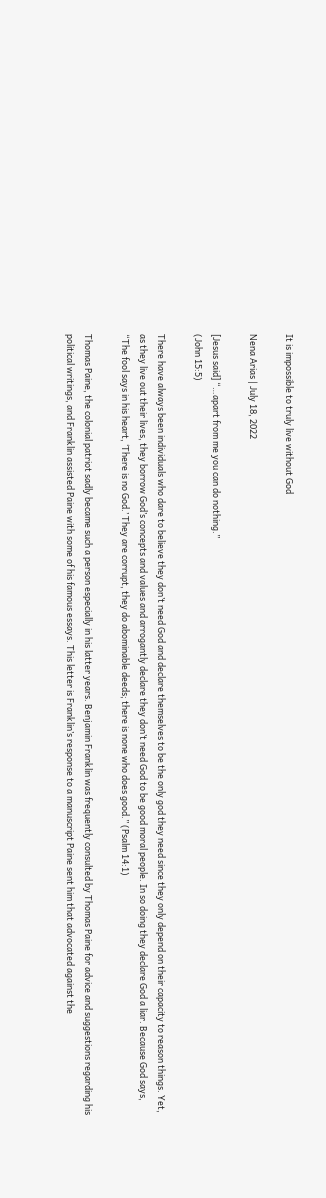It is impossible to truly live without God

Nena Arias | July 18, 2022

[Jesus said] “…apart from me you can do nothing.”
(John 15:5)

There have always been individuals who dare to believe they don’t need God and declare themselves to be the only god they need since they only depend on their capacity to reason things. Yet, as they live out their lives, they borrow God’s concepts and values and arrogantly declare they don’t need God to be good moral people. In so doing they declare God a liar. Because God says, “The fool says in his heart, ‘There is no God.’ They are corrupt, they do abominable deeds; there is none who does good.” (Psalm 14:1)

Thomas Paine, the colonial patriot sadly became such a person especially in his latter years. Benjamin Franklin was frequently consulted by Thomas Paine for advice and suggestions regarding his political writings, and Franklin assisted Paine with some of his famous essays. This letter is Franklin’s response to a manuscript Paine sent him that advocated against the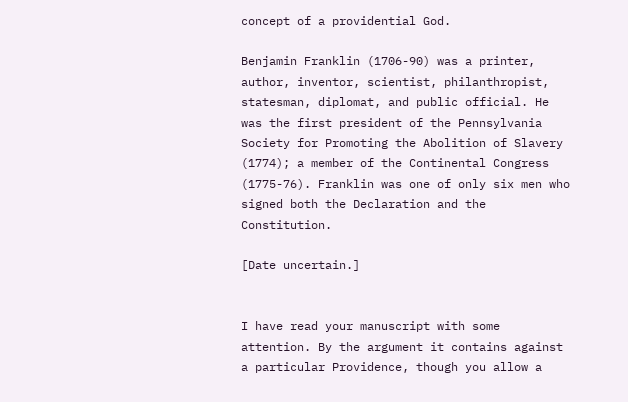concept of a providential God.

Benjamin Franklin (1706-90) was a printer, author, inventor, scientist, philanthropist, statesman, diplomat, and public official. He was the first president of the Pennsylvania Society for Promoting the Abolition of Slavery (1774); a member of the Continental Congress (1775-76). Franklin was one of only six men who signed both the Declaration and the Constitution.

[Date uncertain.]


I have read your manuscript with some attention. By the argument it contains against a particular Providence, though you allow a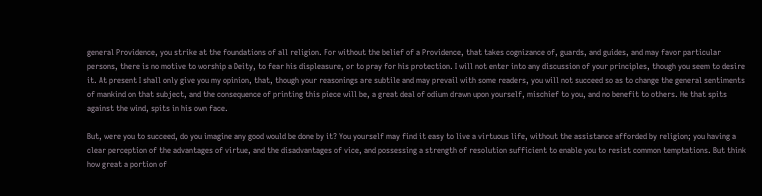general Providence, you strike at the foundations of all religion. For without the belief of a Providence, that takes cognizance of, guards, and guides, and may favor particular persons, there is no motive to worship a Deity, to fear his displeasure, or to pray for his protection. I will not enter into any discussion of your principles, though you seem to desire it. At present I shall only give you my opinion, that, though your reasonings are subtile and may prevail with some readers, you will not succeed so as to change the general sentiments of mankind on that subject, and the consequence of printing this piece will be, a great deal of odium drawn upon yourself, mischief to you, and no benefit to others. He that spits against the wind, spits in his own face.

But, were you to succeed, do you imagine any good would be done by it? You yourself may find it easy to live a virtuous life, without the assistance afforded by religion; you having a clear perception of the advantages of virtue, and the disadvantages of vice, and possessing a strength of resolution sufficient to enable you to resist common temptations. But think how great a portion of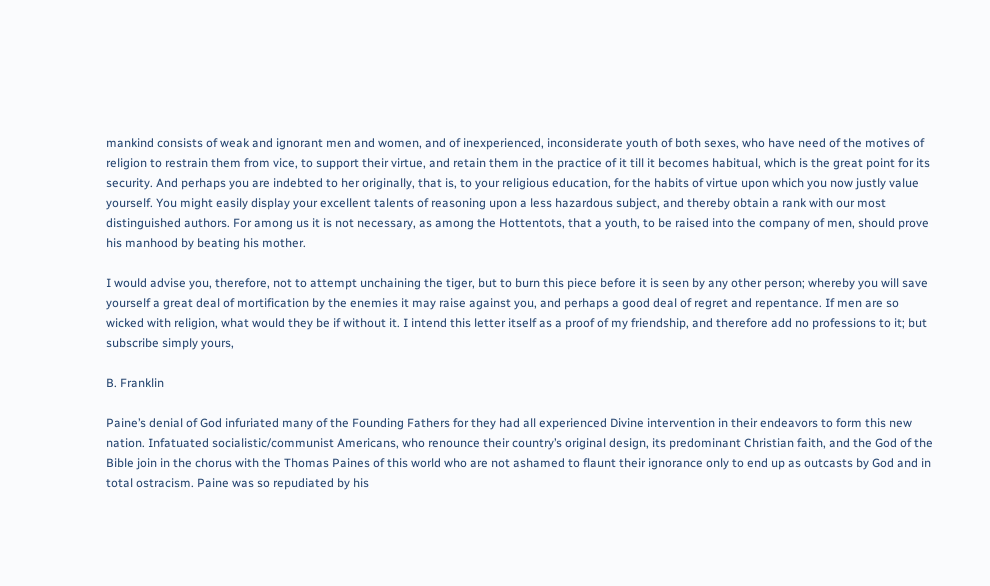mankind consists of weak and ignorant men and women, and of inexperienced, inconsiderate youth of both sexes, who have need of the motives of religion to restrain them from vice, to support their virtue, and retain them in the practice of it till it becomes habitual, which is the great point for its security. And perhaps you are indebted to her originally, that is, to your religious education, for the habits of virtue upon which you now justly value yourself. You might easily display your excellent talents of reasoning upon a less hazardous subject, and thereby obtain a rank with our most distinguished authors. For among us it is not necessary, as among the Hottentots, that a youth, to be raised into the company of men, should prove his manhood by beating his mother.

I would advise you, therefore, not to attempt unchaining the tiger, but to burn this piece before it is seen by any other person; whereby you will save yourself a great deal of mortification by the enemies it may raise against you, and perhaps a good deal of regret and repentance. If men are so wicked with religion, what would they be if without it. I intend this letter itself as a proof of my friendship, and therefore add no professions to it; but subscribe simply yours,

B. Franklin

Paine’s denial of God infuriated many of the Founding Fathers for they had all experienced Divine intervention in their endeavors to form this new nation. Infatuated socialistic/communist Americans, who renounce their country’s original design, its predominant Christian faith, and the God of the Bible join in the chorus with the Thomas Paines of this world who are not ashamed to flaunt their ignorance only to end up as outcasts by God and in total ostracism. Paine was so repudiated by his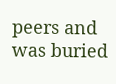peers and was buried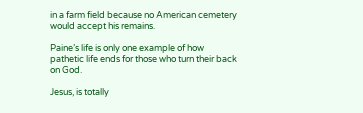in a farm field because no American cemetery would accept his remains.

Paine’s life is only one example of how pathetic life ends for those who turn their back on God.

Jesus, is totally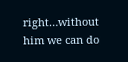right…without him we can do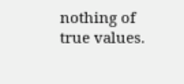nothing of true values.